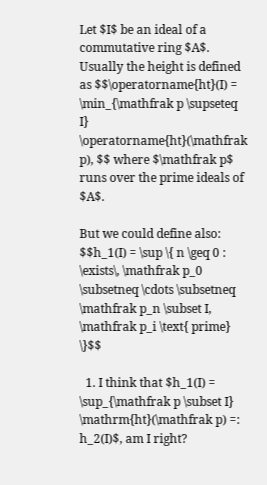Let $I$ be an ideal of a commutative ring $A$. Usually the height is defined as $$\operatorname{ht}(I) = \min_{\mathfrak p \supseteq I} \operatorname{ht}(\mathfrak p), $$ where $\mathfrak p$ runs over the prime ideals of $A$.

But we could define also: $$h_1(I) = \sup \{ n \geq 0 : \exists\, \mathfrak p_0 \subsetneq \cdots \subsetneq \mathfrak p_n \subset I, \mathfrak p_i \text{ prime} \}$$

  1. I think that $h_1(I) = \sup_{\mathfrak p \subset I} \mathrm{ht}(\mathfrak p) =: h_2(I)$, am I right?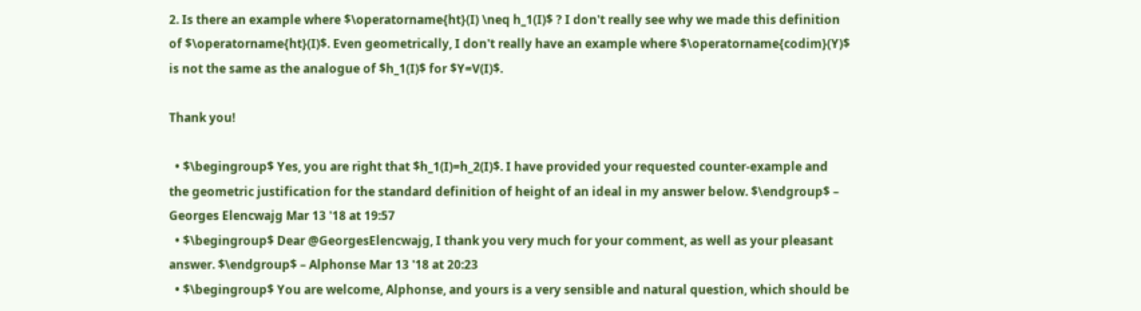2. Is there an example where $\operatorname{ht}(I) \neq h_1(I)$ ? I don't really see why we made this definition of $\operatorname{ht}(I)$. Even geometrically, I don't really have an example where $\operatorname{codim}(Y)$ is not the same as the analogue of $h_1(I)$ for $Y=V(I)$.

Thank you!

  • $\begingroup$ Yes, you are right that $h_1(I)=h_2(I)$. I have provided your requested counter-example and the geometric justification for the standard definition of height of an ideal in my answer below. $\endgroup$ – Georges Elencwajg Mar 13 '18 at 19:57
  • $\begingroup$ Dear @GeorgesElencwajg, I thank you very much for your comment, as well as your pleasant answer. $\endgroup$ – Alphonse Mar 13 '18 at 20:23
  • $\begingroup$ You are welcome, Alphonse, and yours is a very sensible and natural question, which should be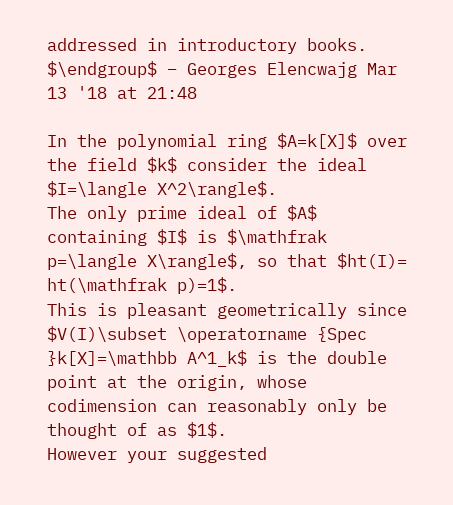addressed in introductory books. $\endgroup$ – Georges Elencwajg Mar 13 '18 at 21:48

In the polynomial ring $A=k[X]$ over the field $k$ consider the ideal $I=\langle X^2\rangle$.
The only prime ideal of $A$ containing $I$ is $\mathfrak p=\langle X\rangle$, so that $ht(I)= ht(\mathfrak p)=1$.
This is pleasant geometrically since $V(I)\subset \operatorname {Spec }k[X]=\mathbb A^1_k$ is the double point at the origin, whose codimension can reasonably only be thought of as $1$.
However your suggested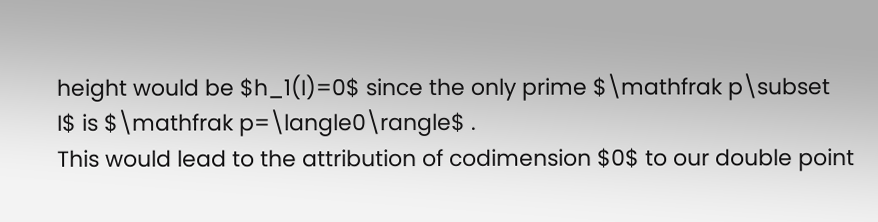height would be $h_1(I)=0$ since the only prime $\mathfrak p\subset I$ is $\mathfrak p=\langle0\rangle$ .
This would lead to the attribution of codimension $0$ to our double point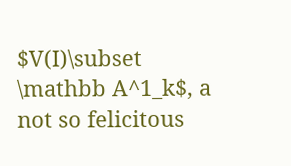$V(I)\subset \mathbb A^1_k$, a not so felicitous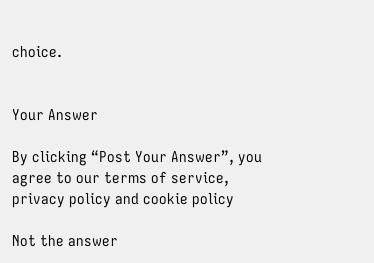choice.


Your Answer

By clicking “Post Your Answer”, you agree to our terms of service, privacy policy and cookie policy

Not the answer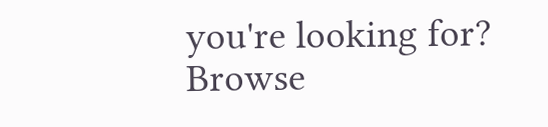you're looking for? Browse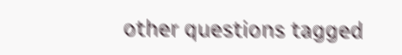other questions tagged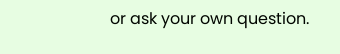or ask your own question.